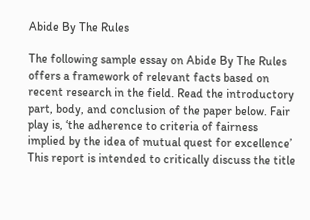Abide By The Rules

The following sample essay on Abide By The Rules offers a framework of relevant facts based on recent research in the field. Read the introductory part, body, and conclusion of the paper below. Fair play is, ‘the adherence to criteria of fairness implied by the idea of mutual quest for excellence’ This report is intended to critically discuss the title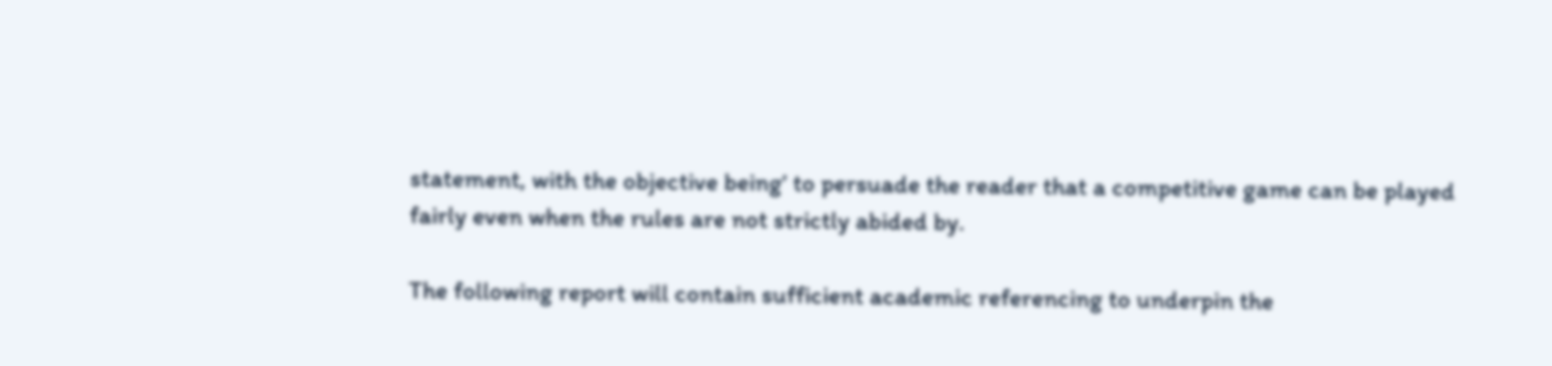statement, with the objective being’ to persuade the reader that a competitive game can be played fairly even when the rules are not strictly abided by.

The following report will contain sufficient academic referencing to underpin the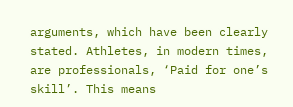arguments, which have been clearly stated. Athletes, in modern times, are professionals, ‘Paid for one’s skill’. This means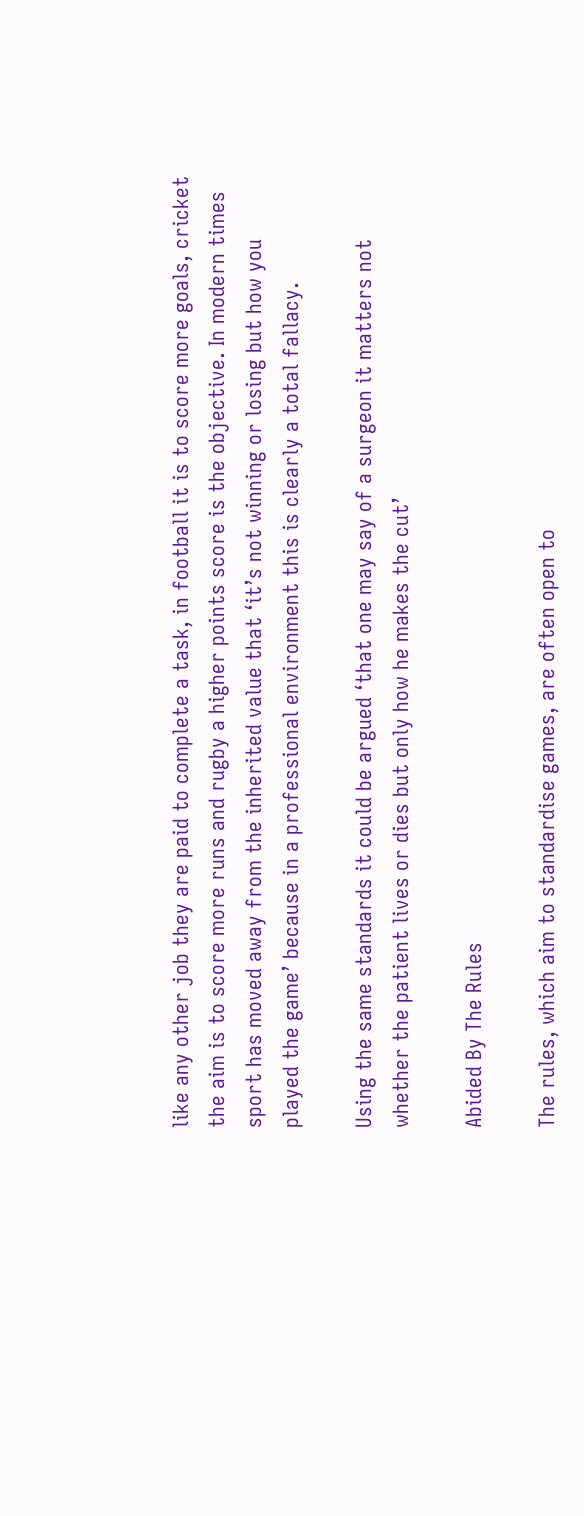like any other job they are paid to complete a task, in football it is to score more goals, cricket the aim is to score more runs and rugby a higher points score is the objective. In modern times sport has moved away from the inherited value that ‘it’s not winning or losing but how you played the game’ because in a professional environment this is clearly a total fallacy.

Using the same standards it could be argued ‘that one may say of a surgeon it matters not whether the patient lives or dies but only how he makes the cut’

Abided By The Rules

The rules, which aim to standardise games, are often open to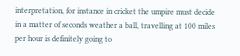interpretation, for instance in cricket the umpire must decide in a matter of seconds weather a ball, travelling at 100 miles per hour is definitely going to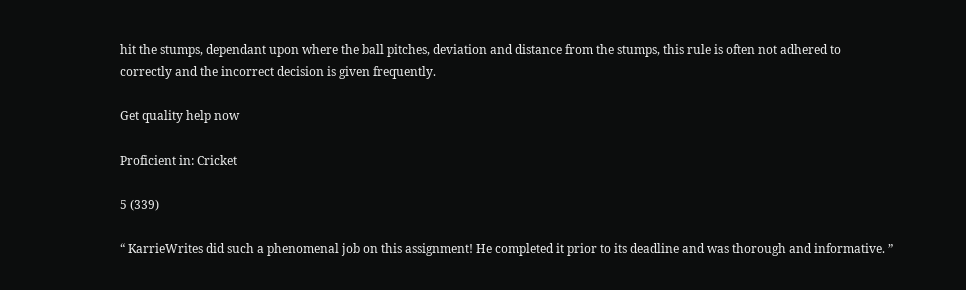hit the stumps, dependant upon where the ball pitches, deviation and distance from the stumps, this rule is often not adhered to correctly and the incorrect decision is given frequently.

Get quality help now

Proficient in: Cricket

5 (339)

“ KarrieWrites did such a phenomenal job on this assignment! He completed it prior to its deadline and was thorough and informative. ”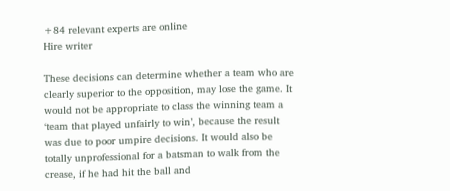+84 relevant experts are online
Hire writer

These decisions can determine whether a team who are clearly superior to the opposition, may lose the game. It would not be appropriate to class the winning team a ‘team that played unfairly to win’, because the result was due to poor umpire decisions. It would also be totally unprofessional for a batsman to walk from the crease, if he had hit the ball and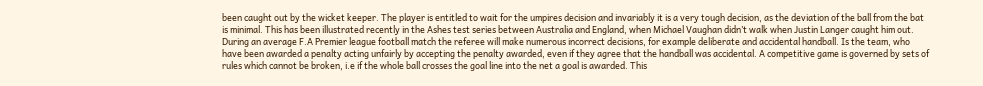been caught out by the wicket keeper. The player is entitled to wait for the umpires decision and invariably it is a very tough decision, as the deviation of the ball from the bat is minimal. This has been illustrated recently in the Ashes test series between Australia and England, when Michael Vaughan didn’t walk when Justin Langer caught him out. During an average F.A Premier league football match the referee will make numerous incorrect decisions, for example deliberate and accidental handball. Is the team, who have been awarded a penalty acting unfairly by accepting the penalty awarded, even if they agree that the handball was accidental. A competitive game is governed by sets of rules which cannot be broken, i.e if the whole ball crosses the goal line into the net a goal is awarded. This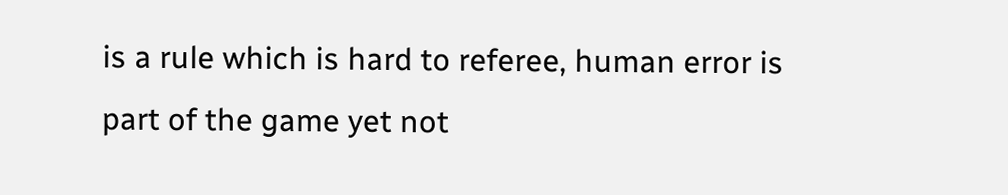is a rule which is hard to referee, human error is part of the game yet not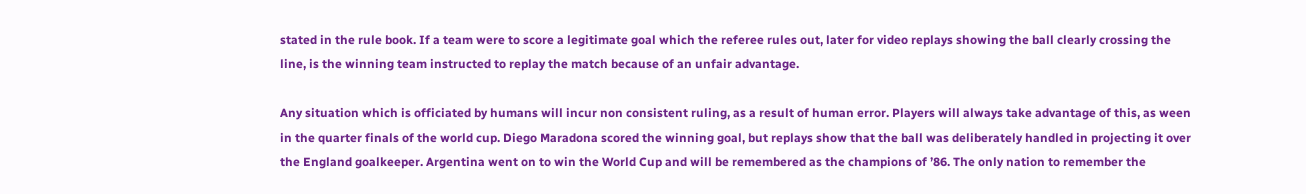stated in the rule book. If a team were to score a legitimate goal which the referee rules out, later for video replays showing the ball clearly crossing the line, is the winning team instructed to replay the match because of an unfair advantage.

Any situation which is officiated by humans will incur non consistent ruling, as a result of human error. Players will always take advantage of this, as ween in the quarter finals of the world cup. Diego Maradona scored the winning goal, but replays show that the ball was deliberately handled in projecting it over the England goalkeeper. Argentina went on to win the World Cup and will be remembered as the champions of ’86. The only nation to remember the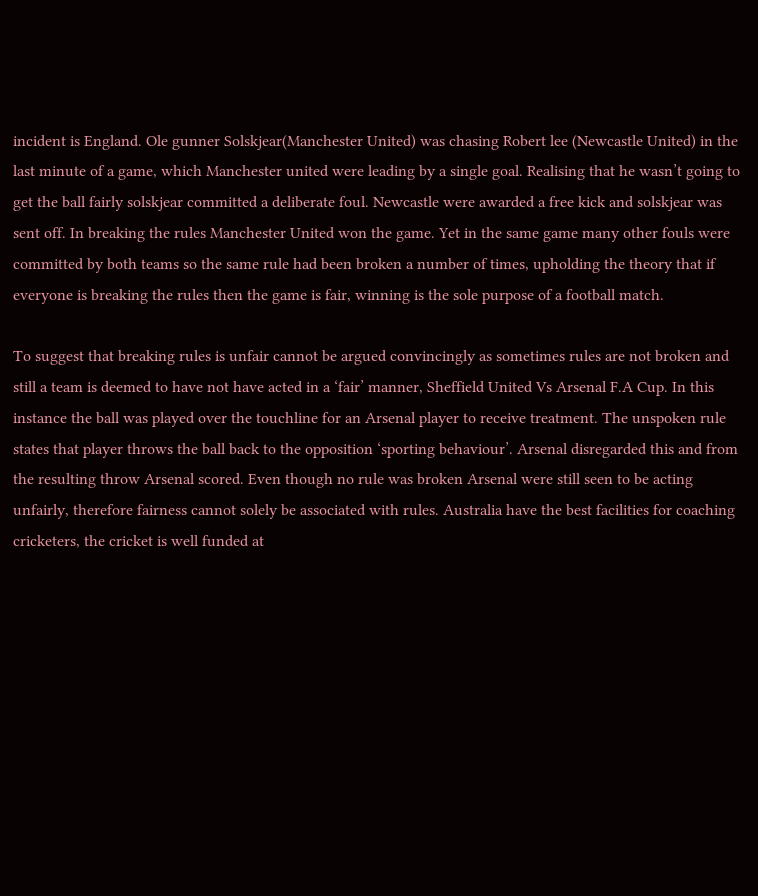incident is England. Ole gunner Solskjear(Manchester United) was chasing Robert lee (Newcastle United) in the last minute of a game, which Manchester united were leading by a single goal. Realising that he wasn’t going to get the ball fairly solskjear committed a deliberate foul. Newcastle were awarded a free kick and solskjear was sent off. In breaking the rules Manchester United won the game. Yet in the same game many other fouls were committed by both teams so the same rule had been broken a number of times, upholding the theory that if everyone is breaking the rules then the game is fair, winning is the sole purpose of a football match.

To suggest that breaking rules is unfair cannot be argued convincingly as sometimes rules are not broken and still a team is deemed to have not have acted in a ‘fair’ manner, Sheffield United Vs Arsenal F.A Cup. In this instance the ball was played over the touchline for an Arsenal player to receive treatment. The unspoken rule states that player throws the ball back to the opposition ‘sporting behaviour’. Arsenal disregarded this and from the resulting throw Arsenal scored. Even though no rule was broken Arsenal were still seen to be acting unfairly, therefore fairness cannot solely be associated with rules. Australia have the best facilities for coaching cricketers, the cricket is well funded at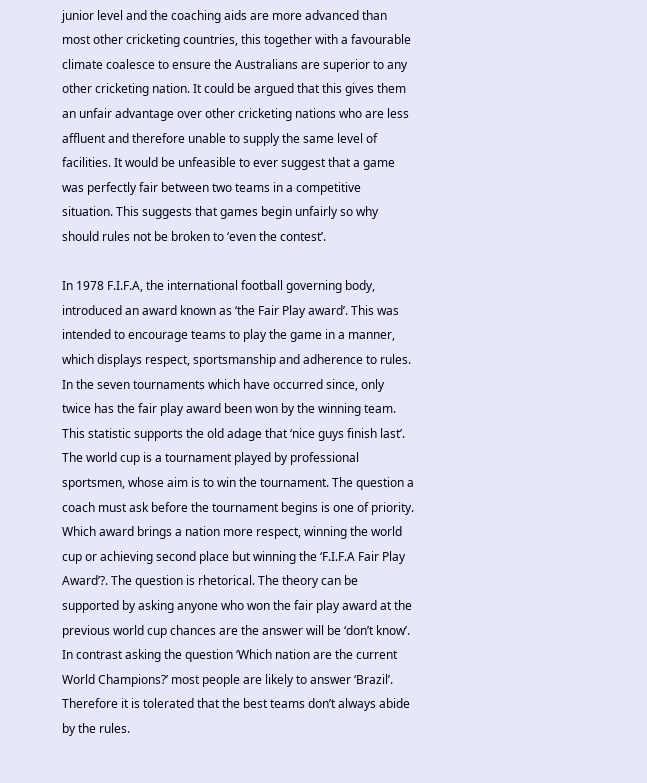junior level and the coaching aids are more advanced than most other cricketing countries, this together with a favourable climate coalesce to ensure the Australians are superior to any other cricketing nation. It could be argued that this gives them an unfair advantage over other cricketing nations who are less affluent and therefore unable to supply the same level of facilities. It would be unfeasible to ever suggest that a game was perfectly fair between two teams in a competitive situation. This suggests that games begin unfairly so why should rules not be broken to ‘even the contest’.

In 1978 F.I.F.A, the international football governing body, introduced an award known as ‘the Fair Play award’. This was intended to encourage teams to play the game in a manner, which displays respect, sportsmanship and adherence to rules. In the seven tournaments which have occurred since, only twice has the fair play award been won by the winning team. This statistic supports the old adage that ‘nice guys finish last’. The world cup is a tournament played by professional sportsmen, whose aim is to win the tournament. The question a coach must ask before the tournament begins is one of priority. Which award brings a nation more respect, winning the world cup or achieving second place but winning the ‘F.I.F.A Fair Play Award’?. The question is rhetorical. The theory can be supported by asking anyone who won the fair play award at the previous world cup chances are the answer will be ‘don’t know’. In contrast asking the question ‘Which nation are the current World Champions?’ most people are likely to answer ‘Brazil’. Therefore it is tolerated that the best teams don’t always abide by the rules.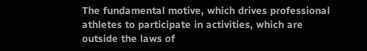The fundamental motive, which drives professional athletes to participate in activities, which are outside the laws of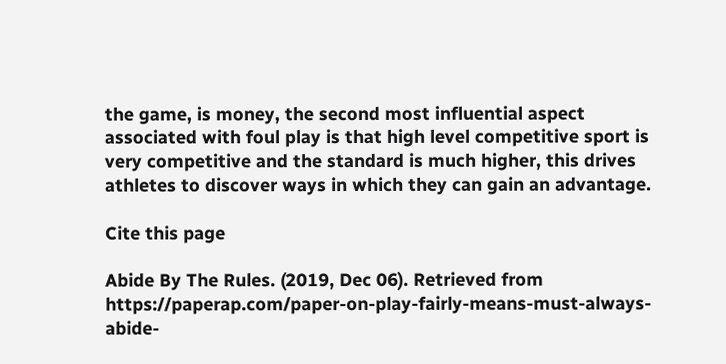the game, is money, the second most influential aspect associated with foul play is that high level competitive sport is very competitive and the standard is much higher, this drives athletes to discover ways in which they can gain an advantage.

Cite this page

Abide By The Rules. (2019, Dec 06). Retrieved from https://paperap.com/paper-on-play-fairly-means-must-always-abide-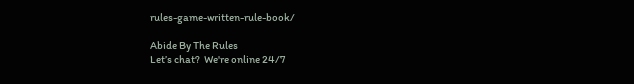rules-game-written-rule-book/

Abide By The Rules
Let’s chat?  We're online 24/7